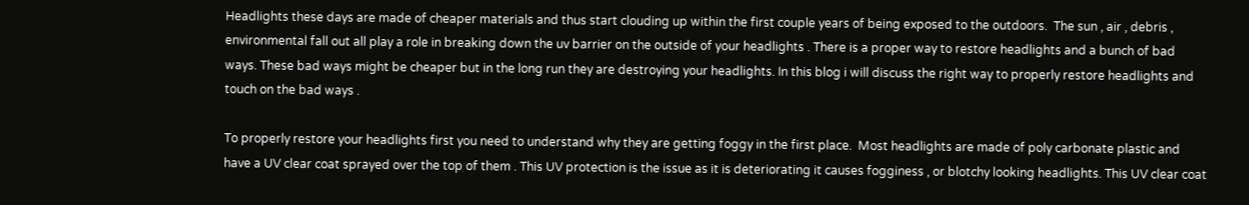Headlights these days are made of cheaper materials and thus start clouding up within the first couple years of being exposed to the outdoors.  The sun , air , debris , environmental fall out all play a role in breaking down the uv barrier on the outside of your headlights . There is a proper way to restore headlights and a bunch of bad ways. These bad ways might be cheaper but in the long run they are destroying your headlights. In this blog i will discuss the right way to properly restore headlights and touch on the bad ways .

To properly restore your headlights first you need to understand why they are getting foggy in the first place.  Most headlights are made of poly carbonate plastic and have a UV clear coat sprayed over the top of them . This UV protection is the issue as it is deteriorating it causes fogginess , or blotchy looking headlights. This UV clear coat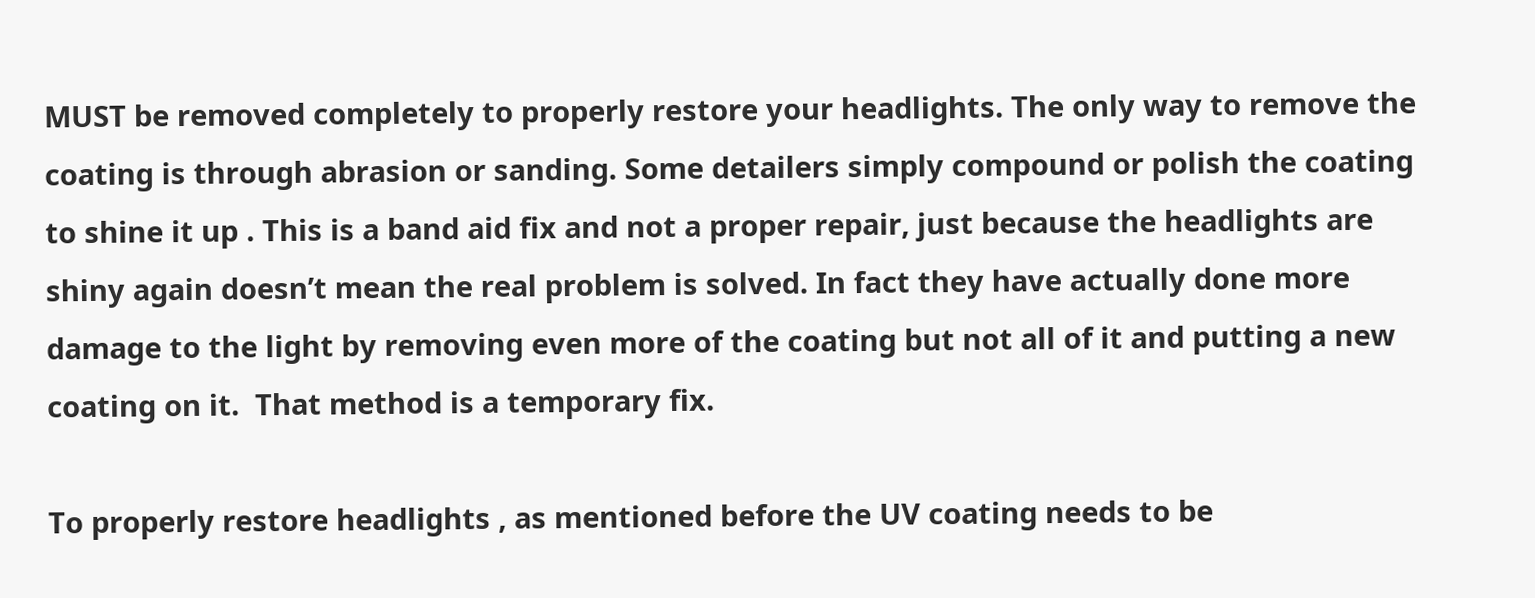MUST be removed completely to properly restore your headlights. The only way to remove the coating is through abrasion or sanding. Some detailers simply compound or polish the coating to shine it up . This is a band aid fix and not a proper repair, just because the headlights are shiny again doesn’t mean the real problem is solved. In fact they have actually done more damage to the light by removing even more of the coating but not all of it and putting a new coating on it.  That method is a temporary fix.

To properly restore headlights , as mentioned before the UV coating needs to be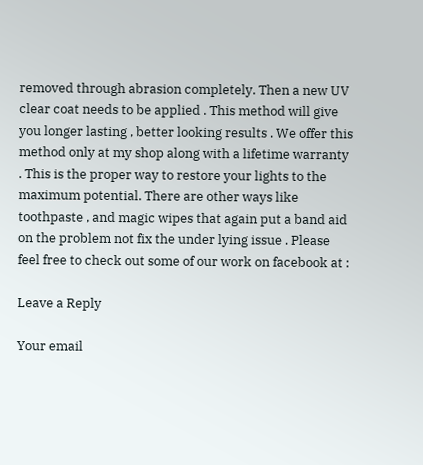removed through abrasion completely. Then a new UV clear coat needs to be applied . This method will give you longer lasting , better looking results . We offer this method only at my shop along with a lifetime warranty . This is the proper way to restore your lights to the maximum potential. There are other ways like toothpaste , and magic wipes that again put a band aid on the problem not fix the under lying issue . Please feel free to check out some of our work on facebook at :

Leave a Reply

Your email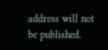address will not be published.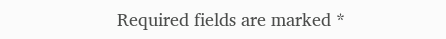Required fields are marked *